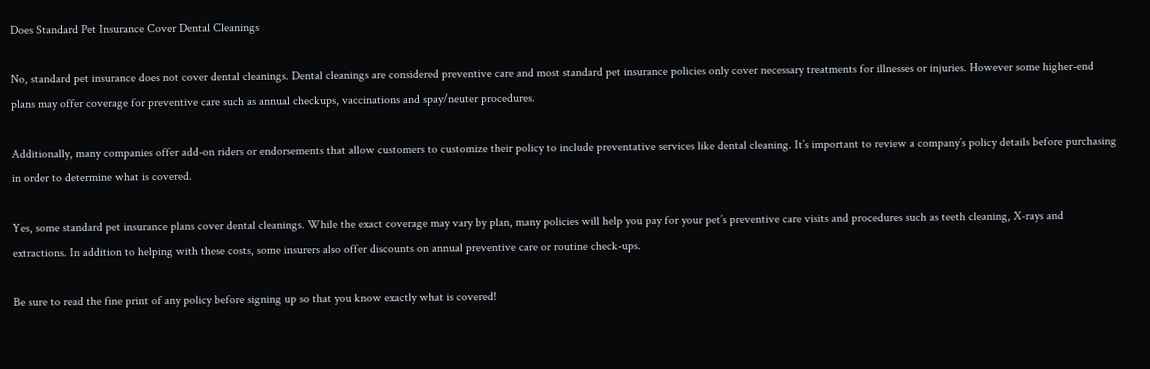Does Standard Pet Insurance Cover Dental Cleanings

No, standard pet insurance does not cover dental cleanings. Dental cleanings are considered preventive care and most standard pet insurance policies only cover necessary treatments for illnesses or injuries. However some higher-end plans may offer coverage for preventive care such as annual checkups, vaccinations and spay/neuter procedures.

Additionally, many companies offer add-on riders or endorsements that allow customers to customize their policy to include preventative services like dental cleaning. It’s important to review a company’s policy details before purchasing in order to determine what is covered.

Yes, some standard pet insurance plans cover dental cleanings. While the exact coverage may vary by plan, many policies will help you pay for your pet’s preventive care visits and procedures such as teeth cleaning, X-rays and extractions. In addition to helping with these costs, some insurers also offer discounts on annual preventive care or routine check-ups.

Be sure to read the fine print of any policy before signing up so that you know exactly what is covered!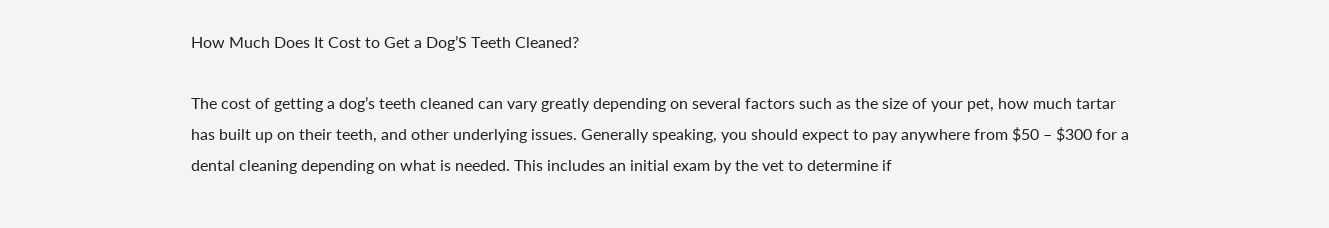How Much Does It Cost to Get a Dog’S Teeth Cleaned?

The cost of getting a dog’s teeth cleaned can vary greatly depending on several factors such as the size of your pet, how much tartar has built up on their teeth, and other underlying issues. Generally speaking, you should expect to pay anywhere from $50 – $300 for a dental cleaning depending on what is needed. This includes an initial exam by the vet to determine if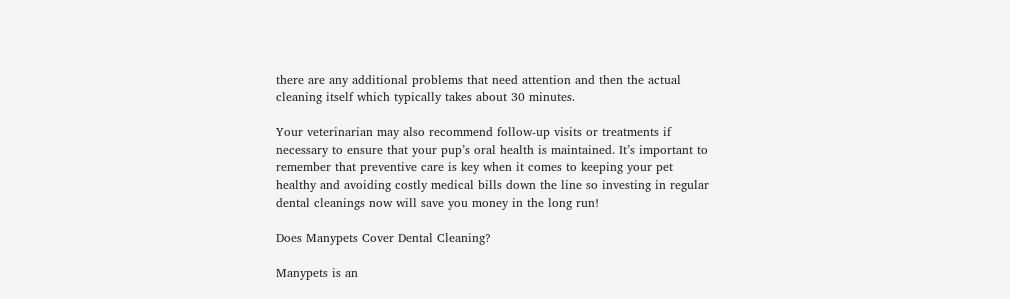there are any additional problems that need attention and then the actual cleaning itself which typically takes about 30 minutes.

Your veterinarian may also recommend follow-up visits or treatments if necessary to ensure that your pup’s oral health is maintained. It’s important to remember that preventive care is key when it comes to keeping your pet healthy and avoiding costly medical bills down the line so investing in regular dental cleanings now will save you money in the long run!

Does Manypets Cover Dental Cleaning?

Manypets is an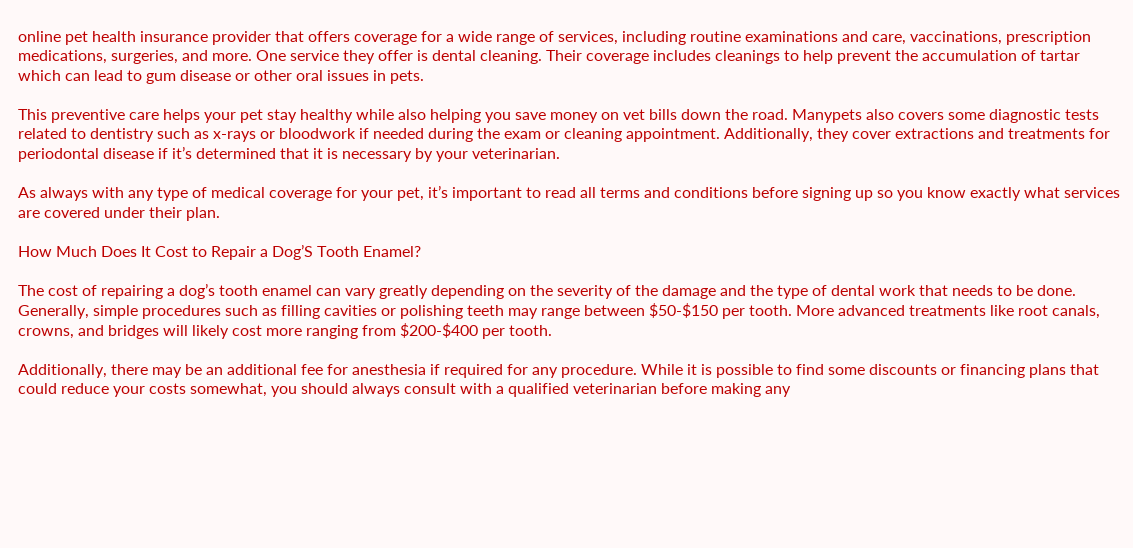online pet health insurance provider that offers coverage for a wide range of services, including routine examinations and care, vaccinations, prescription medications, surgeries, and more. One service they offer is dental cleaning. Their coverage includes cleanings to help prevent the accumulation of tartar which can lead to gum disease or other oral issues in pets.

This preventive care helps your pet stay healthy while also helping you save money on vet bills down the road. Manypets also covers some diagnostic tests related to dentistry such as x-rays or bloodwork if needed during the exam or cleaning appointment. Additionally, they cover extractions and treatments for periodontal disease if it’s determined that it is necessary by your veterinarian.

As always with any type of medical coverage for your pet, it’s important to read all terms and conditions before signing up so you know exactly what services are covered under their plan.

How Much Does It Cost to Repair a Dog’S Tooth Enamel?

The cost of repairing a dog’s tooth enamel can vary greatly depending on the severity of the damage and the type of dental work that needs to be done. Generally, simple procedures such as filling cavities or polishing teeth may range between $50-$150 per tooth. More advanced treatments like root canals, crowns, and bridges will likely cost more ranging from $200-$400 per tooth.

Additionally, there may be an additional fee for anesthesia if required for any procedure. While it is possible to find some discounts or financing plans that could reduce your costs somewhat, you should always consult with a qualified veterinarian before making any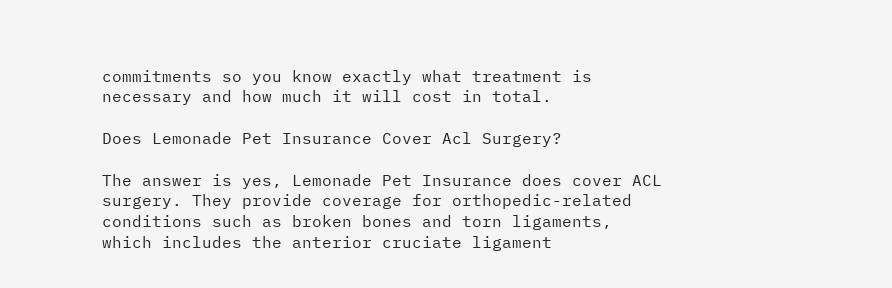commitments so you know exactly what treatment is necessary and how much it will cost in total.

Does Lemonade Pet Insurance Cover Acl Surgery?

The answer is yes, Lemonade Pet Insurance does cover ACL surgery. They provide coverage for orthopedic-related conditions such as broken bones and torn ligaments, which includes the anterior cruciate ligament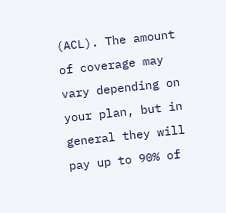(ACL). The amount of coverage may vary depending on your plan, but in general they will pay up to 90% of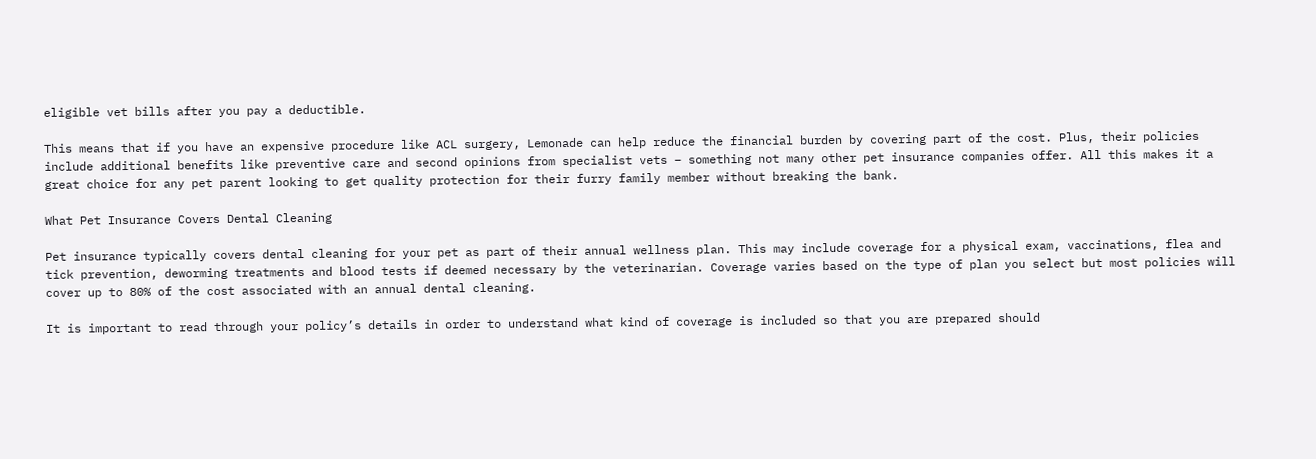eligible vet bills after you pay a deductible.

This means that if you have an expensive procedure like ACL surgery, Lemonade can help reduce the financial burden by covering part of the cost. Plus, their policies include additional benefits like preventive care and second opinions from specialist vets – something not many other pet insurance companies offer. All this makes it a great choice for any pet parent looking to get quality protection for their furry family member without breaking the bank.

What Pet Insurance Covers Dental Cleaning

Pet insurance typically covers dental cleaning for your pet as part of their annual wellness plan. This may include coverage for a physical exam, vaccinations, flea and tick prevention, deworming treatments and blood tests if deemed necessary by the veterinarian. Coverage varies based on the type of plan you select but most policies will cover up to 80% of the cost associated with an annual dental cleaning.

It is important to read through your policy’s details in order to understand what kind of coverage is included so that you are prepared should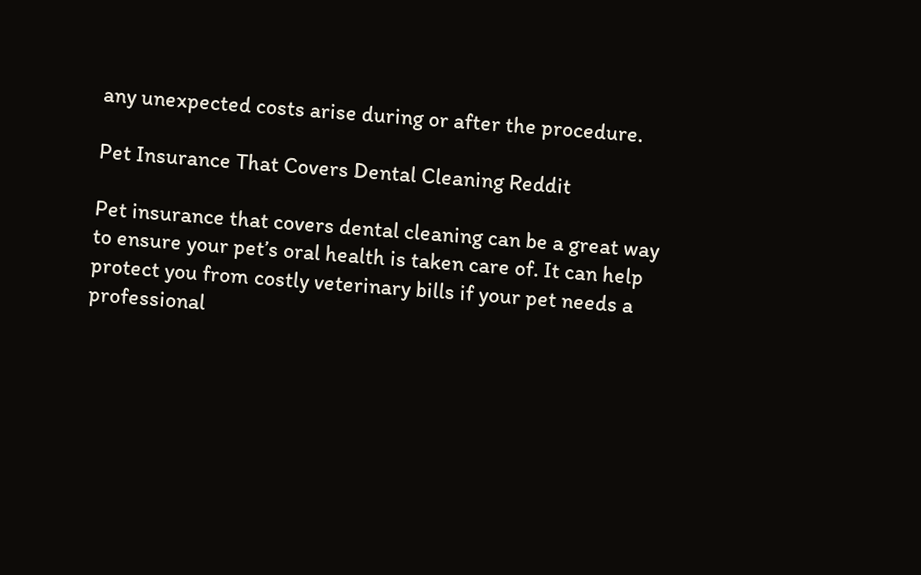any unexpected costs arise during or after the procedure.

Pet Insurance That Covers Dental Cleaning Reddit

Pet insurance that covers dental cleaning can be a great way to ensure your pet’s oral health is taken care of. It can help protect you from costly veterinary bills if your pet needs a professional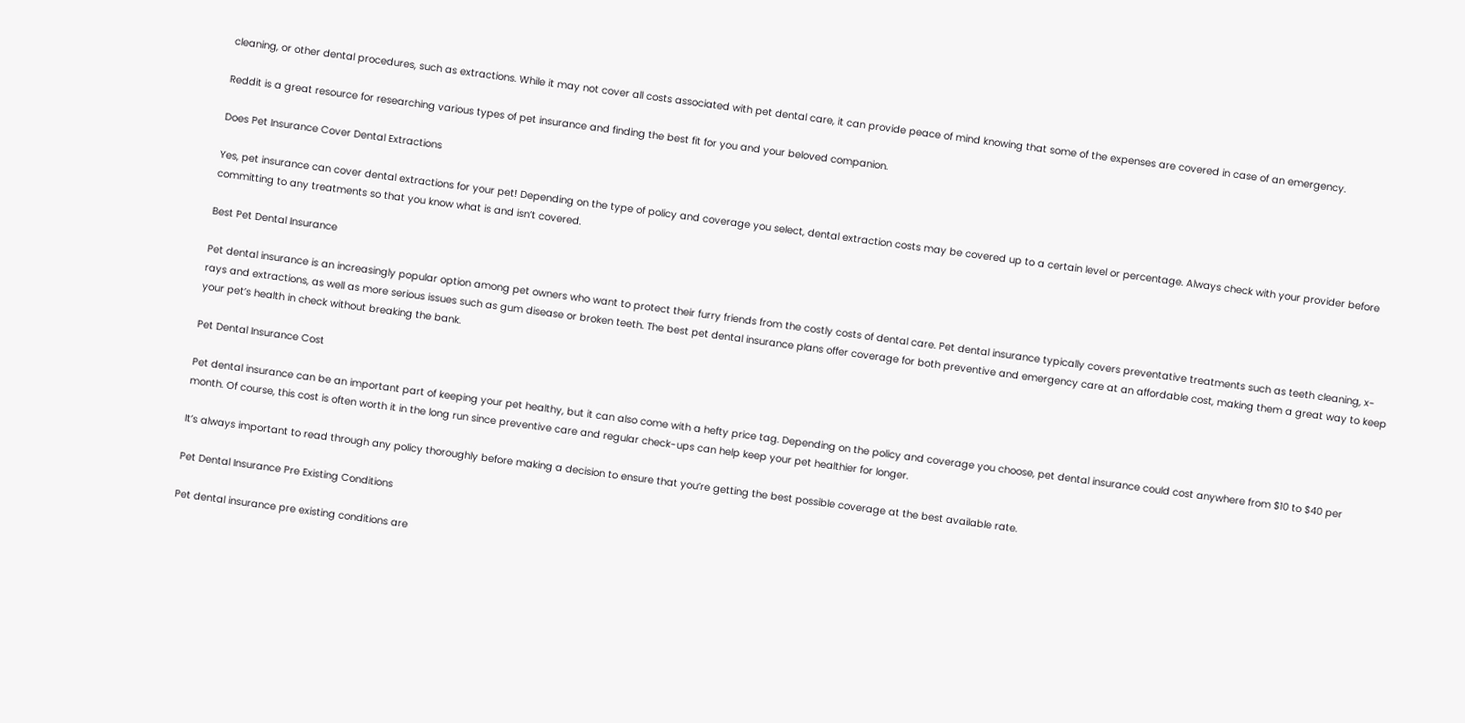cleaning, or other dental procedures, such as extractions. While it may not cover all costs associated with pet dental care, it can provide peace of mind knowing that some of the expenses are covered in case of an emergency.

Reddit is a great resource for researching various types of pet insurance and finding the best fit for you and your beloved companion.

Does Pet Insurance Cover Dental Extractions

Yes, pet insurance can cover dental extractions for your pet! Depending on the type of policy and coverage you select, dental extraction costs may be covered up to a certain level or percentage. Always check with your provider before committing to any treatments so that you know what is and isn’t covered.

Best Pet Dental Insurance

Pet dental insurance is an increasingly popular option among pet owners who want to protect their furry friends from the costly costs of dental care. Pet dental insurance typically covers preventative treatments such as teeth cleaning, x-rays and extractions, as well as more serious issues such as gum disease or broken teeth. The best pet dental insurance plans offer coverage for both preventive and emergency care at an affordable cost, making them a great way to keep your pet’s health in check without breaking the bank.

Pet Dental Insurance Cost

Pet dental insurance can be an important part of keeping your pet healthy, but it can also come with a hefty price tag. Depending on the policy and coverage you choose, pet dental insurance could cost anywhere from $10 to $40 per month. Of course, this cost is often worth it in the long run since preventive care and regular check-ups can help keep your pet healthier for longer.

It’s always important to read through any policy thoroughly before making a decision to ensure that you’re getting the best possible coverage at the best available rate.

Pet Dental Insurance Pre Existing Conditions

Pet dental insurance pre existing conditions are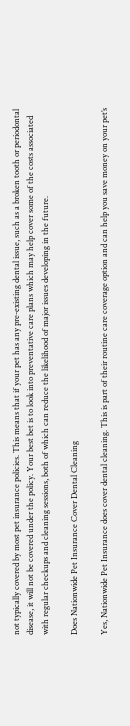not typically covered by most pet insurance policies. This means that if your pet has any pre-existing dental issue, such as a broken tooth or periodontal disease, it will not be covered under the policy. Your best bet is to look into preventative care plans which may help cover some of the costs associated with regular checkups and cleaning sessions, both of which can reduce the likelihood of major issues developing in the future.

Does Nationwide Pet Insurance Cover Dental Cleaning

Yes, Nationwide Pet Insurance does cover dental cleaning. This is part of their routine care coverage option and can help you save money on your pet’s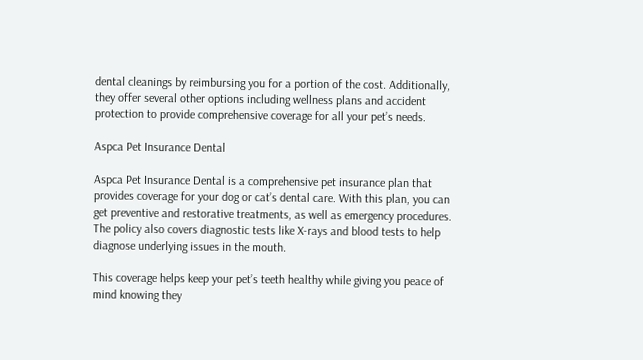dental cleanings by reimbursing you for a portion of the cost. Additionally, they offer several other options including wellness plans and accident protection to provide comprehensive coverage for all your pet’s needs.

Aspca Pet Insurance Dental

Aspca Pet Insurance Dental is a comprehensive pet insurance plan that provides coverage for your dog or cat’s dental care. With this plan, you can get preventive and restorative treatments, as well as emergency procedures. The policy also covers diagnostic tests like X-rays and blood tests to help diagnose underlying issues in the mouth.

This coverage helps keep your pet’s teeth healthy while giving you peace of mind knowing they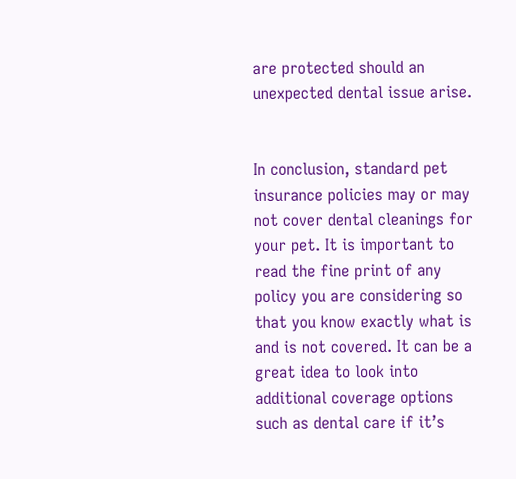are protected should an unexpected dental issue arise.


In conclusion, standard pet insurance policies may or may not cover dental cleanings for your pet. It is important to read the fine print of any policy you are considering so that you know exactly what is and is not covered. It can be a great idea to look into additional coverage options such as dental care if it’s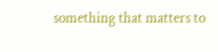something that matters to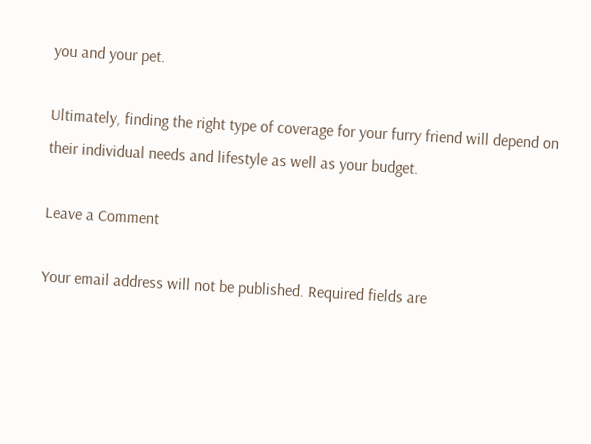you and your pet.

Ultimately, finding the right type of coverage for your furry friend will depend on their individual needs and lifestyle as well as your budget.

Leave a Comment

Your email address will not be published. Required fields are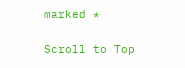marked *

Scroll to Top